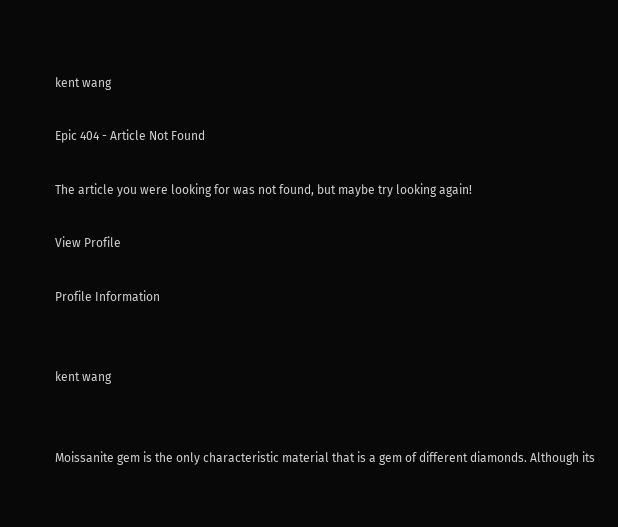kent wang

Epic 404 - Article Not Found

The article you were looking for was not found, but maybe try looking again!

View Profile

Profile Information


kent wang


Moissanite gem is the only characteristic material that is a gem of different diamonds. Although its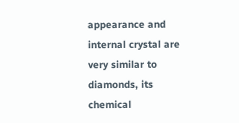appearance and internal crystal are very similar to diamonds, its chemical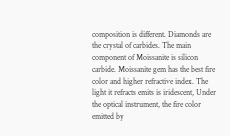composition is different. Diamonds are the crystal of carbides. The main component of Moissanite is silicon carbide. Moissanite gem has the best fire color and higher refractive index. The light it refracts emits is iridescent, Under the optical instrument, the fire color emitted by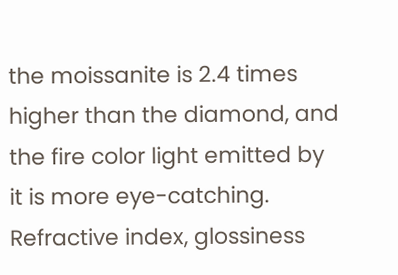the moissanite is 2.4 times higher than the diamond, and the fire color light emitted by it is more eye-catching. Refractive index, glossiness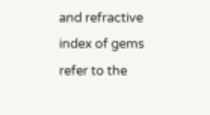and refractive index of gems refer to the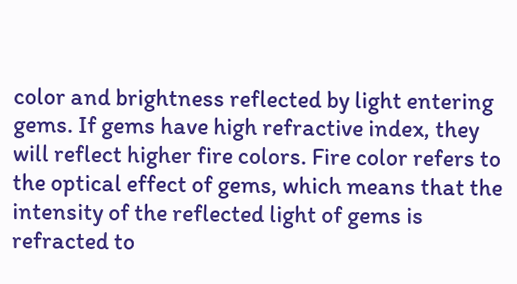color and brightness reflected by light entering gems. If gems have high refractive index, they will reflect higher fire colors. Fire color refers to the optical effect of gems, which means that the intensity of the reflected light of gems is refracted to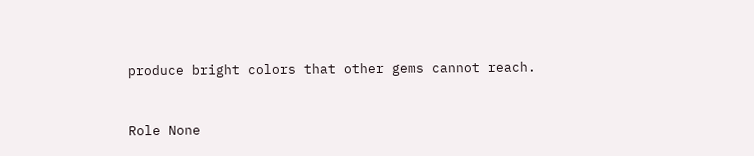produce bright colors that other gems cannot reach.


Role None